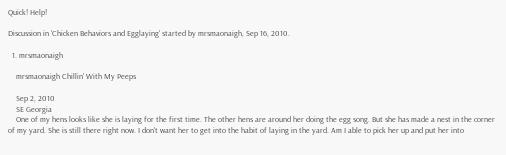Quick! Help!

Discussion in 'Chicken Behaviors and Egglaying' started by mrsmaonaigh, Sep 16, 2010.

  1. mrsmaonaigh

    mrsmaonaigh Chillin' With My Peeps

    Sep 2, 2010
    SE Georgia
    One of my hens looks like she is laying for the first time. The other hens are around her doing the egg song. But she has made a nest in the corner of my yard. She is still there right now. I don't want her to get into the habit of laying in the yard. Am I able to pick her up and put her into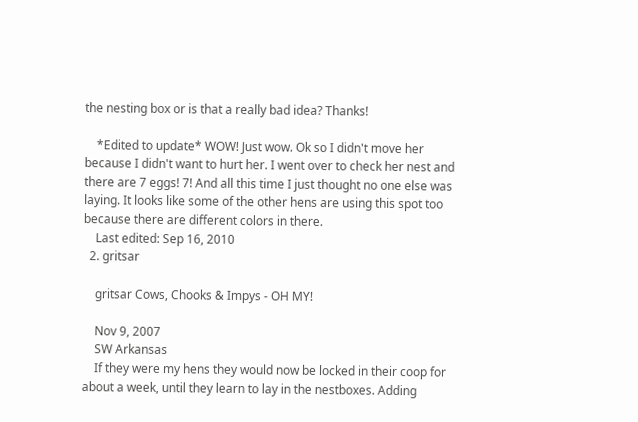the nesting box or is that a really bad idea? Thanks!

    *Edited to update* WOW! Just wow. Ok so I didn't move her because I didn't want to hurt her. I went over to check her nest and there are 7 eggs! 7! And all this time I just thought no one else was laying. It looks like some of the other hens are using this spot too because there are different colors in there.
    Last edited: Sep 16, 2010
  2. gritsar

    gritsar Cows, Chooks & Impys - OH MY!

    Nov 9, 2007
    SW Arkansas
    If they were my hens they would now be locked in their coop for about a week, until they learn to lay in the nestboxes. Adding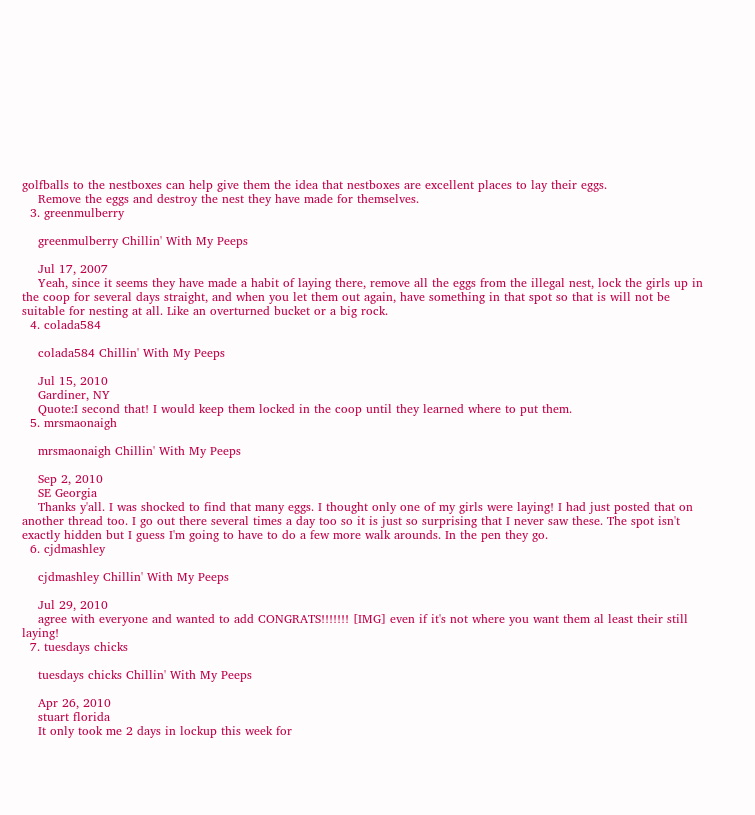golfballs to the nestboxes can help give them the idea that nestboxes are excellent places to lay their eggs.
    Remove the eggs and destroy the nest they have made for themselves.
  3. greenmulberry

    greenmulberry Chillin' With My Peeps

    Jul 17, 2007
    Yeah, since it seems they have made a habit of laying there, remove all the eggs from the illegal nest, lock the girls up in the coop for several days straight, and when you let them out again, have something in that spot so that is will not be suitable for nesting at all. Like an overturned bucket or a big rock.
  4. colada584

    colada584 Chillin' With My Peeps

    Jul 15, 2010
    Gardiner, NY
    Quote:I second that! I would keep them locked in the coop until they learned where to put them.
  5. mrsmaonaigh

    mrsmaonaigh Chillin' With My Peeps

    Sep 2, 2010
    SE Georgia
    Thanks y'all. I was shocked to find that many eggs. I thought only one of my girls were laying! I had just posted that on another thread too. I go out there several times a day too so it is just so surprising that I never saw these. The spot isn't exactly hidden but I guess I'm going to have to do a few more walk arounds. In the pen they go.
  6. cjdmashley

    cjdmashley Chillin' With My Peeps

    Jul 29, 2010
    agree with everyone and wanted to add CONGRATS!!!!!!! [IMG] even if it's not where you want them al least their still laying!
  7. tuesdays chicks

    tuesdays chicks Chillin' With My Peeps

    Apr 26, 2010
    stuart florida
    It only took me 2 days in lockup this week for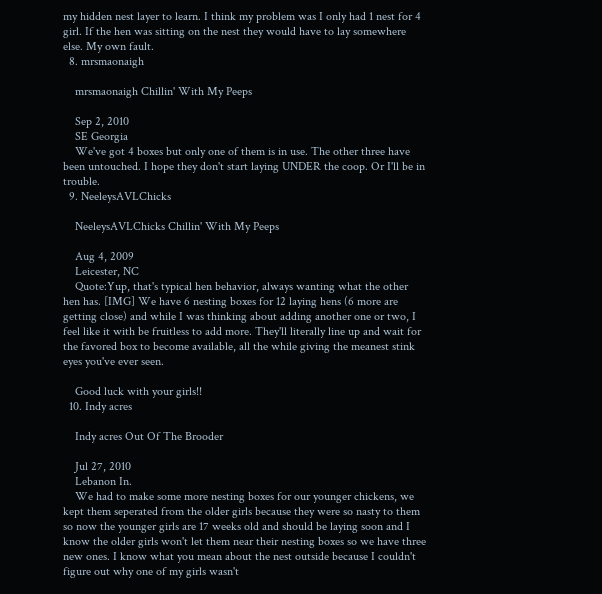my hidden nest layer to learn. I think my problem was I only had 1 nest for 4 girl. If the hen was sitting on the nest they would have to lay somewhere else. My own fault.
  8. mrsmaonaigh

    mrsmaonaigh Chillin' With My Peeps

    Sep 2, 2010
    SE Georgia
    We've got 4 boxes but only one of them is in use. The other three have been untouched. I hope they don't start laying UNDER the coop. Or I'll be in trouble.
  9. NeeleysAVLChicks

    NeeleysAVLChicks Chillin' With My Peeps

    Aug 4, 2009
    Leicester, NC
    Quote:Yup, that's typical hen behavior, always wanting what the other hen has. [IMG] We have 6 nesting boxes for 12 laying hens (6 more are getting close) and while I was thinking about adding another one or two, I feel like it with be fruitless to add more. They'll literally line up and wait for the favored box to become available, all the while giving the meanest stink eyes you've ever seen.

    Good luck with your girls!!
  10. Indy acres

    Indy acres Out Of The Brooder

    Jul 27, 2010
    Lebanon In.
    We had to make some more nesting boxes for our younger chickens, we kept them seperated from the older girls because they were so nasty to them so now the younger girls are 17 weeks old and should be laying soon and I know the older girls won't let them near their nesting boxes so we have three new ones. I know what you mean about the nest outside because I couldn't figure out why one of my girls wasn't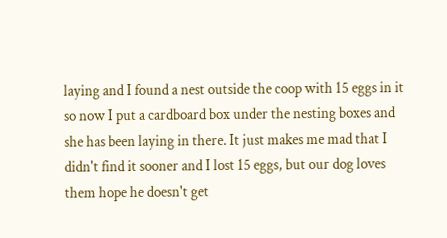laying and I found a nest outside the coop with 15 eggs in it so now I put a cardboard box under the nesting boxes and she has been laying in there. It just makes me mad that I didn't find it sooner and I lost 15 eggs, but our dog loves them hope he doesn't get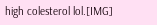high colesterol lol.[IMG]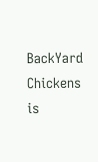BackYard Chickens is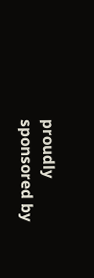proudly sponsored by